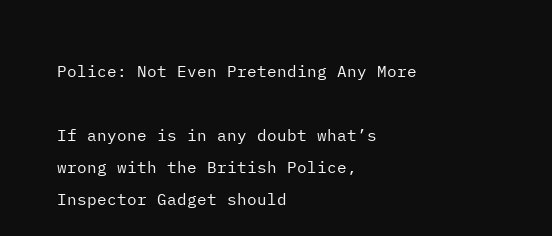Police: Not Even Pretending Any More

If anyone is in any doubt what’s wrong with the British Police, Inspector Gadget should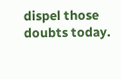dispel those doubts today.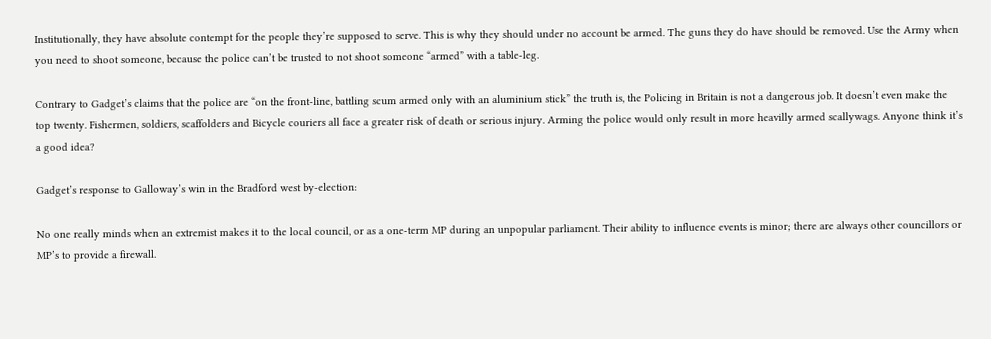Institutionally, they have absolute contempt for the people they’re supposed to serve. This is why they should under no account be armed. The guns they do have should be removed. Use the Army when you need to shoot someone, because the police can’t be trusted to not shoot someone “armed” with a table-leg.

Contrary to Gadget’s claims that the police are “on the front-line, battling scum armed only with an aluminium stick” the truth is, the Policing in Britain is not a dangerous job. It doesn’t even make the top twenty. Fishermen, soldiers, scaffolders and Bicycle couriers all face a greater risk of death or serious injury. Arming the police would only result in more heavilly armed scallywags. Anyone think it’s a good idea?

Gadget’s response to Galloway’s win in the Bradford west by-election:

No one really minds when an extremist makes it to the local council, or as a one-term MP during an unpopular parliament. Their ability to influence events is minor; there are always other councillors or MP’s to provide a firewall.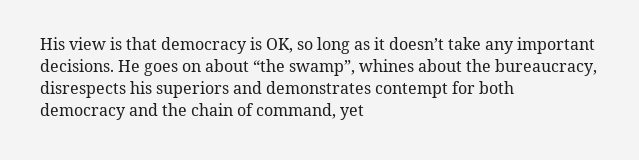His view is that democracy is OK, so long as it doesn’t take any important decisions. He goes on about “the swamp”, whines about the bureaucracy, disrespects his superiors and demonstrates contempt for both democracy and the chain of command, yet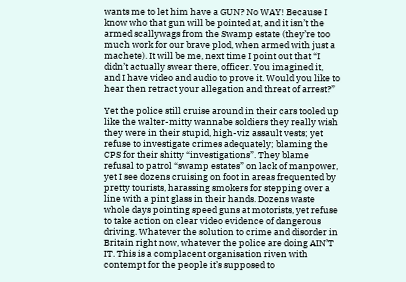wants me to let him have a GUN? No WAY! Because I know who that gun will be pointed at, and it isn’t the armed scallywags from the Swamp estate (they’re too much work for our brave plod, when armed with just a machete). It will be me, next time I point out that “I didn’t actually swear there, officer. You imagined it, and I have video and audio to prove it. Would you like to hear then retract your allegation and threat of arrest?”

Yet the police still cruise around in their cars tooled up like the walter-mitty wannabe soldiers they really wish they were in their stupid, high-viz assault vests; yet refuse to investigate crimes adequately; blaming the CPS for their shitty “investigations”. They blame refusal to patrol “swamp estates” on lack of manpower, yet I see dozens cruising on foot in areas frequented by pretty tourists, harassing smokers for stepping over a line with a pint glass in their hands. Dozens waste whole days pointing speed guns at motorists, yet refuse to take action on clear video evidence of dangerous driving. Whatever the solution to crime and disorder in Britain right now, whatever the police are doing AIN’T IT. This is a complacent organisation riven with contempt for the people it’s supposed to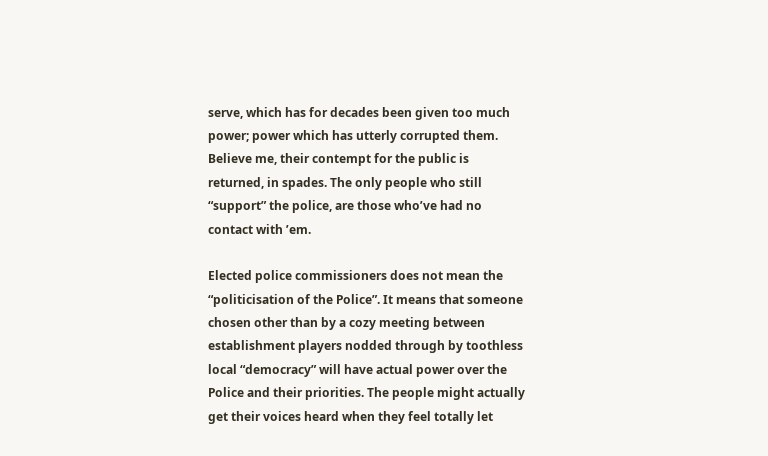serve, which has for decades been given too much power; power which has utterly corrupted them. Believe me, their contempt for the public is returned, in spades. The only people who still “support” the police, are those who’ve had no contact with ’em.

Elected police commissioners does not mean the “politicisation of the Police”. It means that someone chosen other than by a cozy meeting between establishment players nodded through by toothless local “democracy” will have actual power over the Police and their priorities. The people might actually get their voices heard when they feel totally let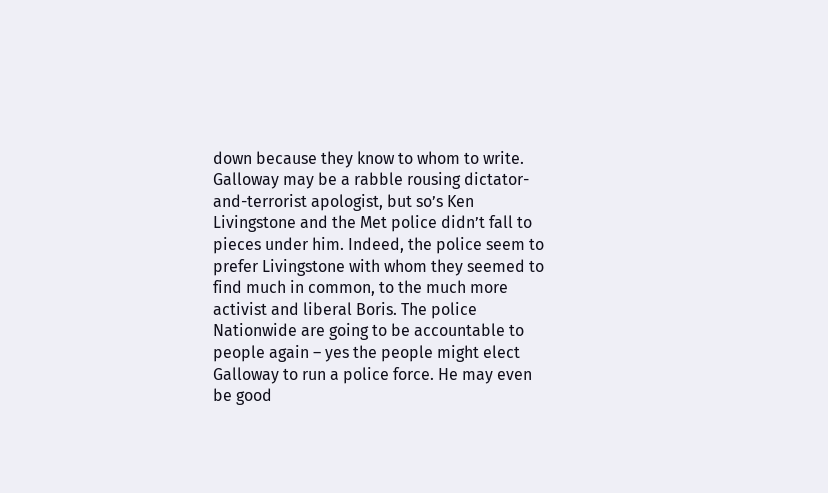down because they know to whom to write. Galloway may be a rabble rousing dictator-and-terrorist apologist, but so’s Ken Livingstone and the Met police didn’t fall to pieces under him. Indeed, the police seem to prefer Livingstone with whom they seemed to find much in common, to the much more activist and liberal Boris. The police Nationwide are going to be accountable to people again – yes the people might elect Galloway to run a police force. He may even be good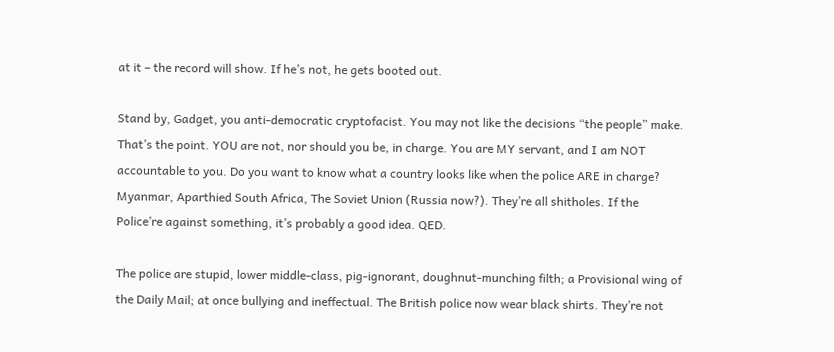at it – the record will show. If he’s not, he gets booted out.

Stand by, Gadget, you anti-democratic cryptofacist. You may not like the decisions “the people” make. That’s the point. YOU are not, nor should you be, in charge. You are MY servant, and I am NOT accountable to you. Do you want to know what a country looks like when the police ARE in charge? Myanmar, Aparthied South Africa, The Soviet Union (Russia now?). They’re all shitholes. If the Police’re against something, it’s probably a good idea. QED.

The police are stupid, lower middle-class, pig-ignorant, doughnut-munching filth; a Provisional wing of the Daily Mail; at once bullying and ineffectual. The British police now wear black shirts. They’re not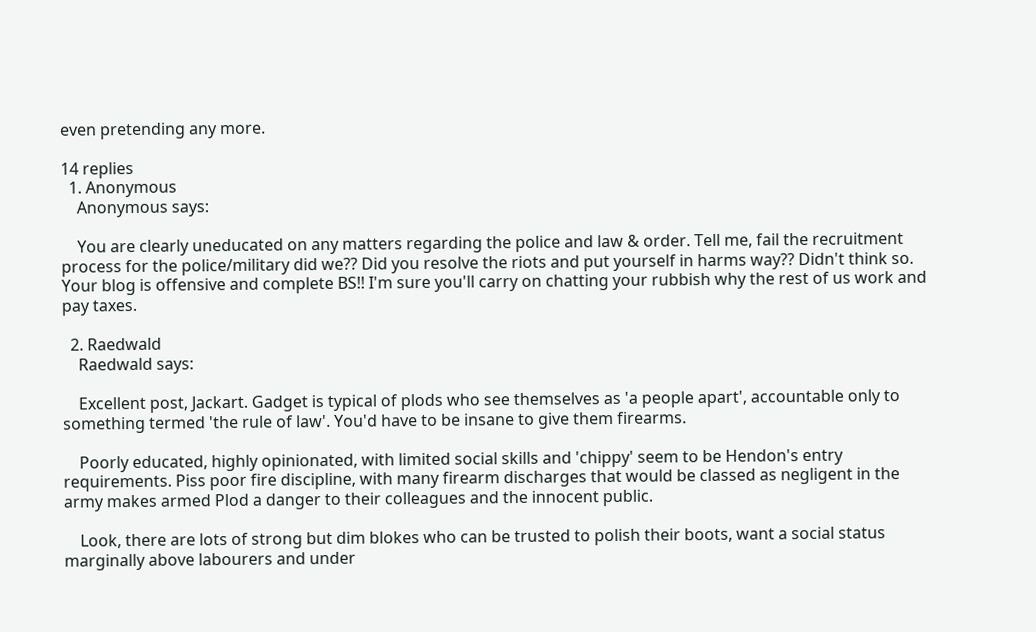even pretending any more.

14 replies
  1. Anonymous
    Anonymous says:

    You are clearly uneducated on any matters regarding the police and law & order. Tell me, fail the recruitment process for the police/military did we?? Did you resolve the riots and put yourself in harms way?? Didn't think so. Your blog is offensive and complete BS!! I'm sure you'll carry on chatting your rubbish why the rest of us work and pay taxes.

  2. Raedwald
    Raedwald says:

    Excellent post, Jackart. Gadget is typical of plods who see themselves as 'a people apart', accountable only to something termed 'the rule of law'. You'd have to be insane to give them firearms.

    Poorly educated, highly opinionated, with limited social skills and 'chippy' seem to be Hendon's entry requirements. Piss poor fire discipline, with many firearm discharges that would be classed as negligent in the army makes armed Plod a danger to their colleagues and the innocent public.

    Look, there are lots of strong but dim blokes who can be trusted to polish their boots, want a social status marginally above labourers and under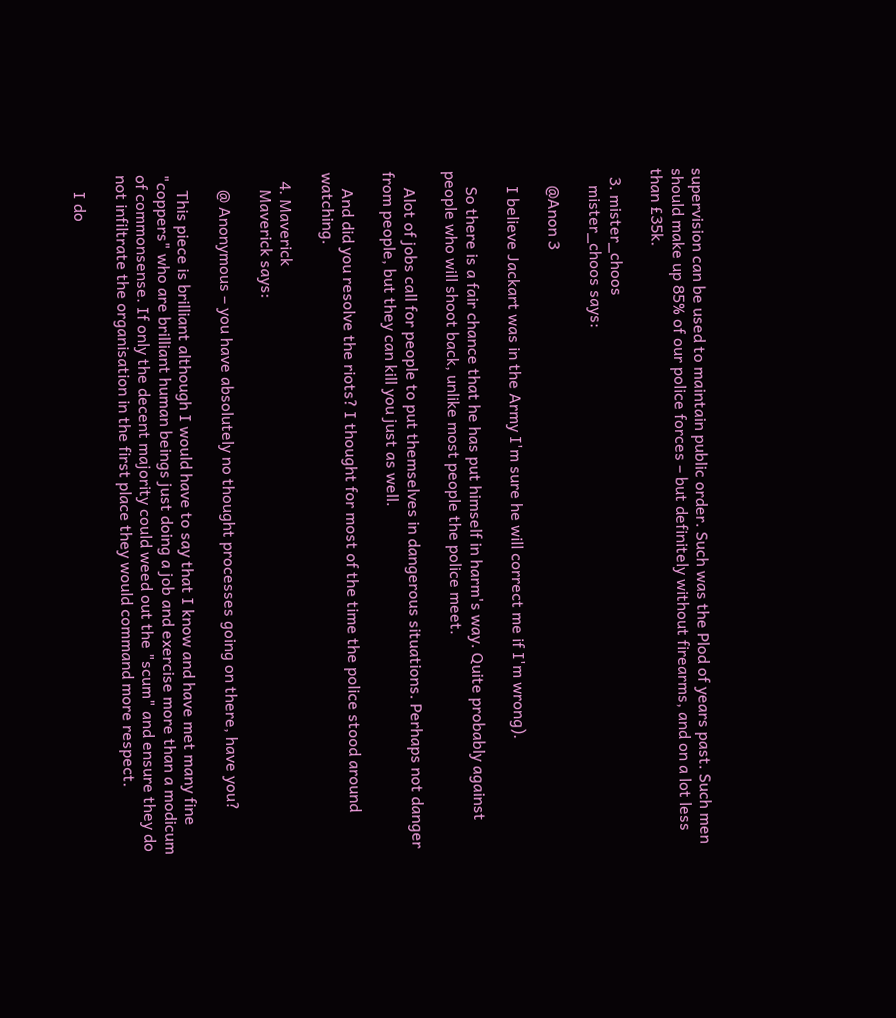supervision can be used to maintain public order. Such was the Plod of years past. Such men should make up 85% of our police forces – but definitely without firearms, and on a lot less than £35k.

  3. mister_choos
    mister_choos says:

    @Anon 3

    I believe Jackart was in the Army I'm sure he will correct me if I'm wrong).

    So there is a fair chance that he has put himself in harm's way. Quite probably against people who will shoot back, unlike most people the police meet.

    Alot of jobs call for people to put themselves in dangerous situations. Perhaps not danger from people, but they can kill you just as well.

    And did you resolve the riots? I thought for most of the time the police stood around watching.

  4. Maverick
    Maverick says:

    @ Anonymous – you have absolutely no thought processes going on there, have you?

    This piece is brilliant although I would have to say that I know and have met many fine "coppers" who are brilliant human beings just doing a job and exercise more than a modicum of commonsense. If only the decent majority could weed out the "scum" and ensure they do not infiltrate the organisation in the first place they would command more respect.

    I do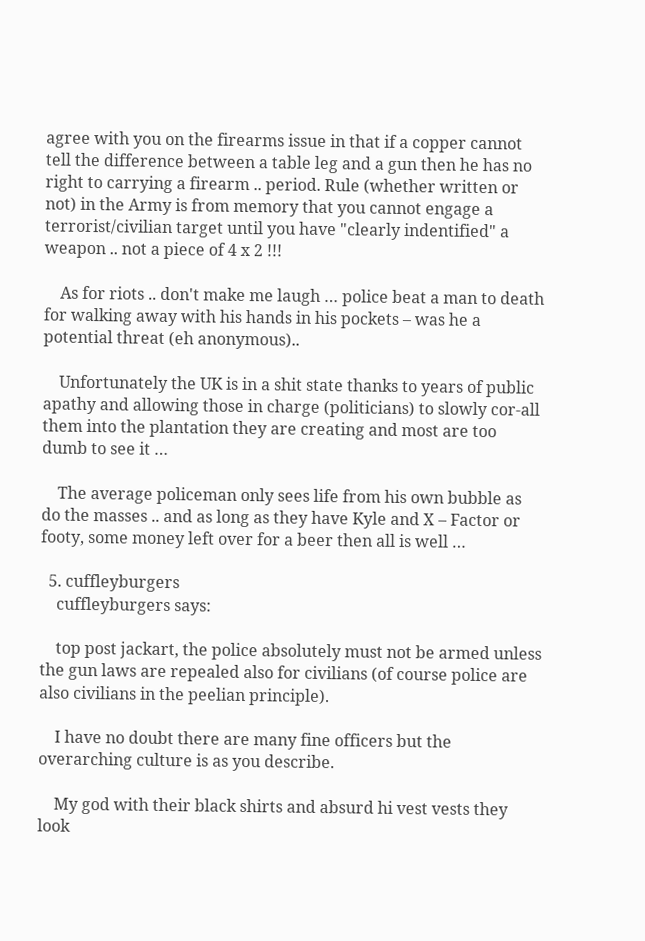agree with you on the firearms issue in that if a copper cannot tell the difference between a table leg and a gun then he has no right to carrying a firearm .. period. Rule (whether written or not) in the Army is from memory that you cannot engage a terrorist/civilian target until you have "clearly indentified" a weapon .. not a piece of 4 x 2 !!!

    As for riots .. don't make me laugh … police beat a man to death for walking away with his hands in his pockets – was he a potential threat (eh anonymous)..

    Unfortunately the UK is in a shit state thanks to years of public apathy and allowing those in charge (politicians) to slowly cor-all them into the plantation they are creating and most are too dumb to see it …

    The average policeman only sees life from his own bubble as do the masses .. and as long as they have Kyle and X – Factor or footy, some money left over for a beer then all is well …

  5. cuffleyburgers
    cuffleyburgers says:

    top post jackart, the police absolutely must not be armed unless the gun laws are repealed also for civilians (of course police are also civilians in the peelian principle).

    I have no doubt there are many fine officers but the overarching culture is as you describe.

    My god with their black shirts and absurd hi vest vests they look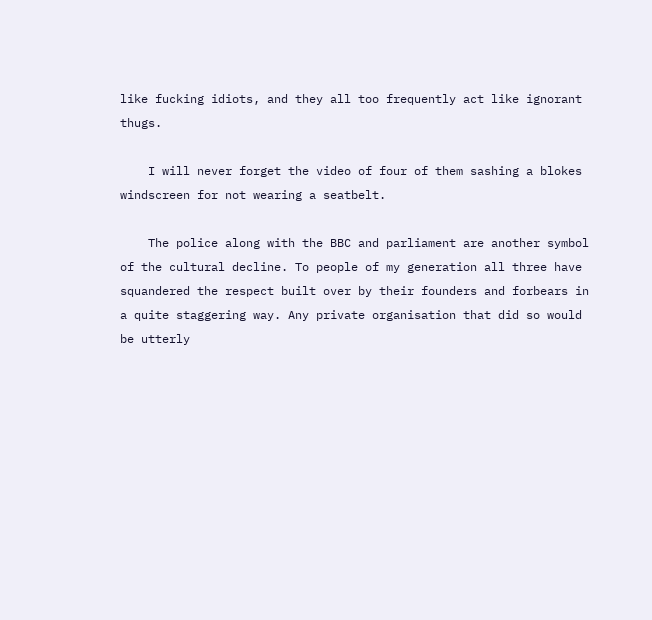like fucking idiots, and they all too frequently act like ignorant thugs.

    I will never forget the video of four of them sashing a blokes windscreen for not wearing a seatbelt.

    The police along with the BBC and parliament are another symbol of the cultural decline. To people of my generation all three have squandered the respect built over by their founders and forbears in a quite staggering way. Any private organisation that did so would be utterly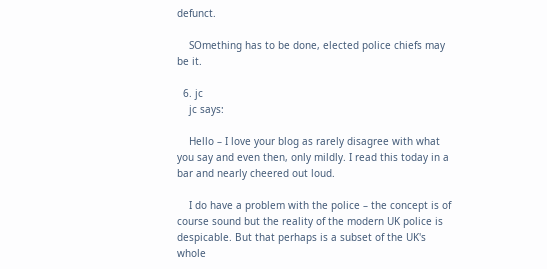defunct.

    SOmething has to be done, elected police chiefs may be it.

  6. jc
    jc says:

    Hello – I love your blog as rarely disagree with what you say and even then, only mildly. I read this today in a bar and nearly cheered out loud.

    I do have a problem with the police – the concept is of course sound but the reality of the modern UK police is despicable. But that perhaps is a subset of the UK's whole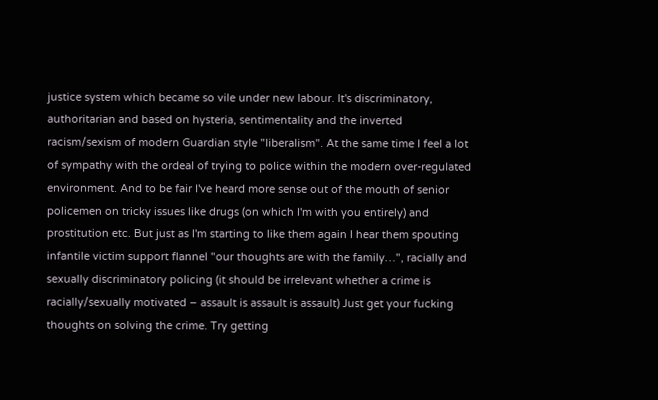justice system which became so vile under new labour. It's discriminatory, authoritarian and based on hysteria, sentimentality and the inverted racism/sexism of modern Guardian style "liberalism". At the same time I feel a lot of sympathy with the ordeal of trying to police within the modern over-regulated environment. And to be fair I've heard more sense out of the mouth of senior policemen on tricky issues like drugs (on which I'm with you entirely) and prostitution etc. But just as I'm starting to like them again I hear them spouting infantile victim support flannel "our thoughts are with the family…", racially and sexually discriminatory policing (it should be irrelevant whether a crime is racially/sexually motivated – assault is assault is assault) Just get your fucking thoughts on solving the crime. Try getting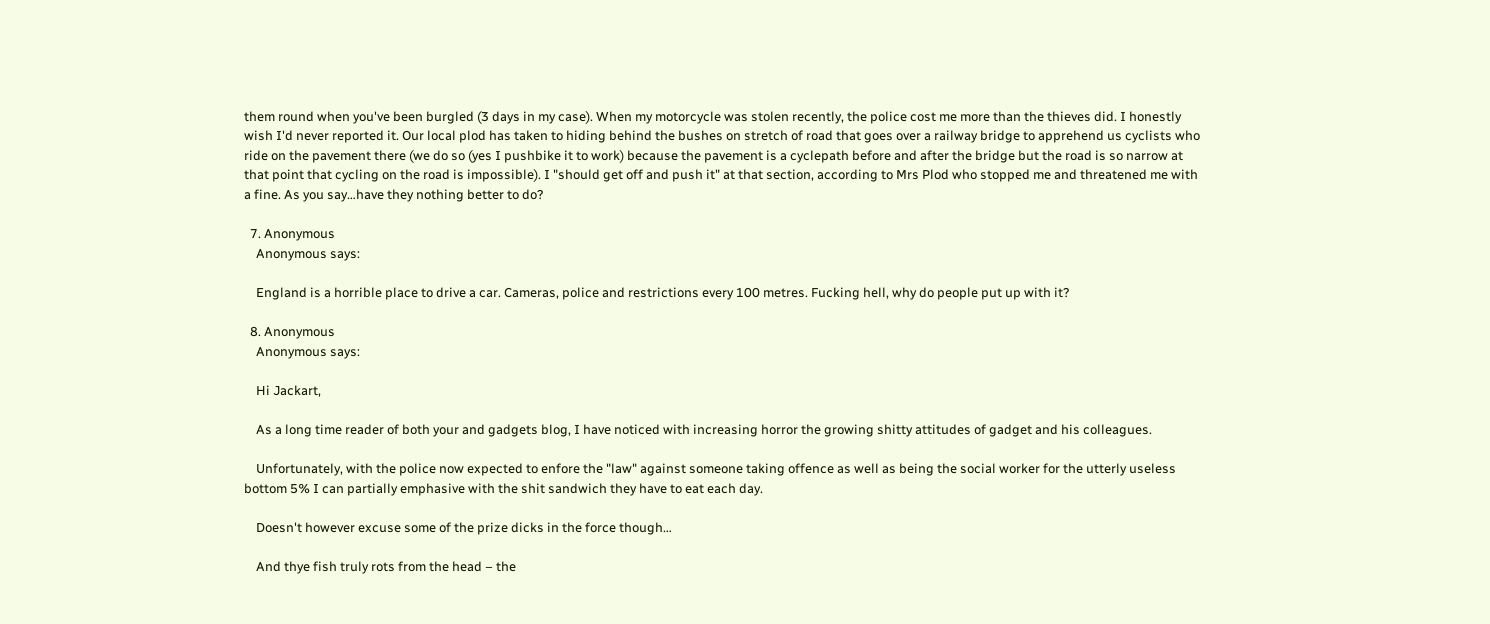them round when you've been burgled (3 days in my case). When my motorcycle was stolen recently, the police cost me more than the thieves did. I honestly wish I'd never reported it. Our local plod has taken to hiding behind the bushes on stretch of road that goes over a railway bridge to apprehend us cyclists who ride on the pavement there (we do so (yes I pushbike it to work) because the pavement is a cyclepath before and after the bridge but the road is so narrow at that point that cycling on the road is impossible). I "should get off and push it" at that section, according to Mrs Plod who stopped me and threatened me with a fine. As you say…have they nothing better to do?

  7. Anonymous
    Anonymous says:

    England is a horrible place to drive a car. Cameras, police and restrictions every 100 metres. Fucking hell, why do people put up with it?

  8. Anonymous
    Anonymous says:

    Hi Jackart,

    As a long time reader of both your and gadgets blog, I have noticed with increasing horror the growing shitty attitudes of gadget and his colleagues.

    Unfortunately, with the police now expected to enfore the "law" against someone taking offence as well as being the social worker for the utterly useless bottom 5% I can partially emphasive with the shit sandwich they have to eat each day.

    Doesn't however excuse some of the prize dicks in the force though…

    And thye fish truly rots from the head – the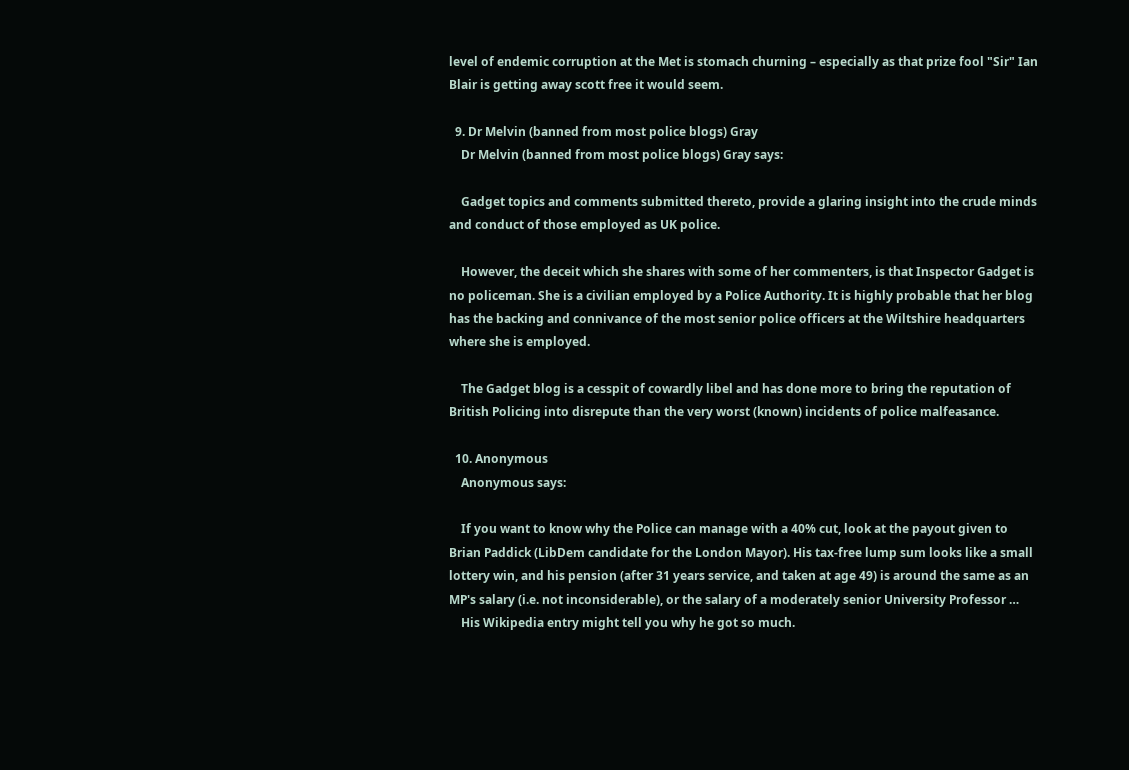level of endemic corruption at the Met is stomach churning – especially as that prize fool "Sir" Ian Blair is getting away scott free it would seem.

  9. Dr Melvin (banned from most police blogs) Gray
    Dr Melvin (banned from most police blogs) Gray says:

    Gadget topics and comments submitted thereto, provide a glaring insight into the crude minds and conduct of those employed as UK police.

    However, the deceit which she shares with some of her commenters, is that Inspector Gadget is no policeman. She is a civilian employed by a Police Authority. It is highly probable that her blog has the backing and connivance of the most senior police officers at the Wiltshire headquarters where she is employed.

    The Gadget blog is a cesspit of cowardly libel and has done more to bring the reputation of British Policing into disrepute than the very worst (known) incidents of police malfeasance.

  10. Anonymous
    Anonymous says:

    If you want to know why the Police can manage with a 40% cut, look at the payout given to Brian Paddick (LibDem candidate for the London Mayor). His tax-free lump sum looks like a small lottery win, and his pension (after 31 years service, and taken at age 49) is around the same as an MP's salary (i.e. not inconsiderable), or the salary of a moderately senior University Professor …
    His Wikipedia entry might tell you why he got so much.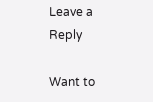Leave a Reply

Want to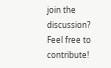join the discussion?
Feel free to contribute!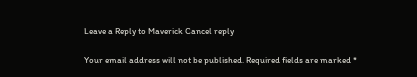Leave a Reply to Maverick Cancel reply

Your email address will not be published. Required fields are marked *